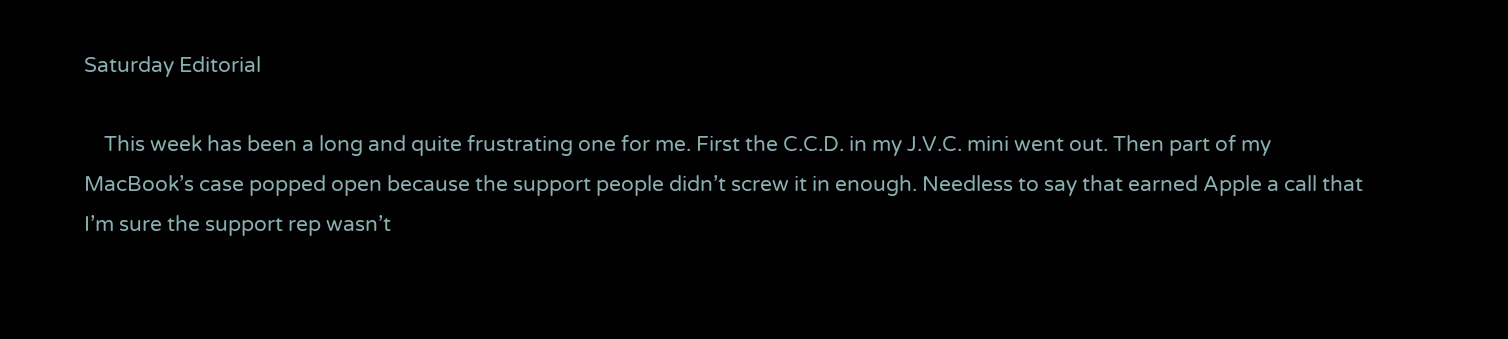Saturday Editorial

    This week has been a long and quite frustrating one for me. First the C.C.D. in my J.V.C. mini went out. Then part of my MacBook’s case popped open because the support people didn’t screw it in enough. Needless to say that earned Apple a call that I’m sure the support rep wasn’t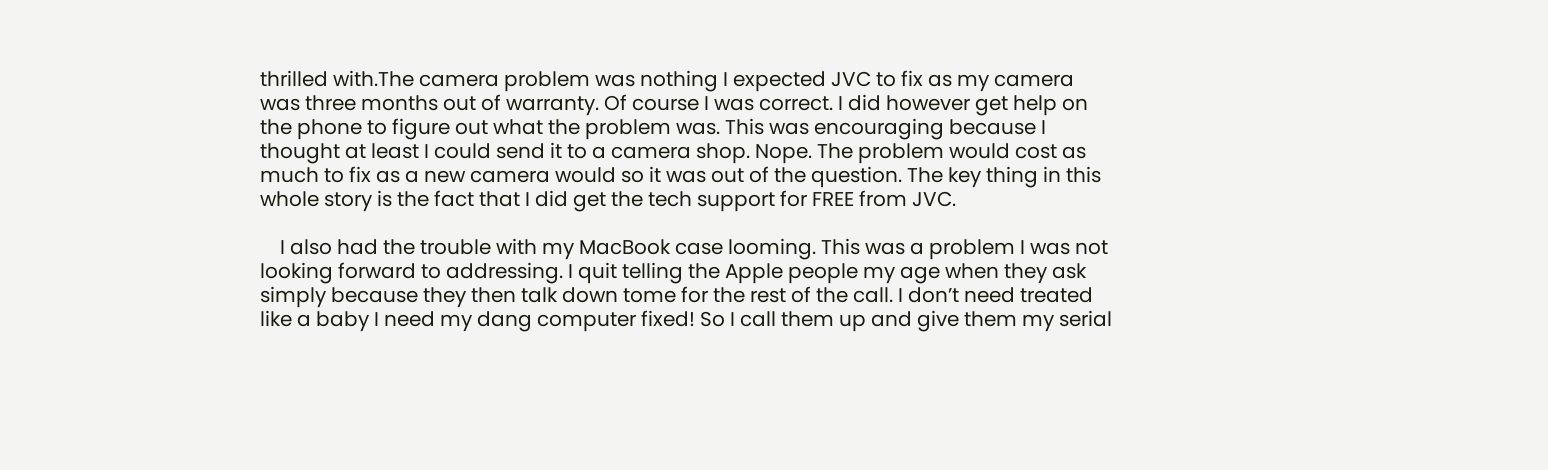thrilled with.The camera problem was nothing I expected JVC to fix as my camera was three months out of warranty. Of course I was correct. I did however get help on the phone to figure out what the problem was. This was encouraging because I thought at least I could send it to a camera shop. Nope. The problem would cost as much to fix as a new camera would so it was out of the question. The key thing in this whole story is the fact that I did get the tech support for FREE from JVC.

    I also had the trouble with my MacBook case looming. This was a problem I was not looking forward to addressing. I quit telling the Apple people my age when they ask simply because they then talk down tome for the rest of the call. I don’t need treated like a baby I need my dang computer fixed! So I call them up and give them my serial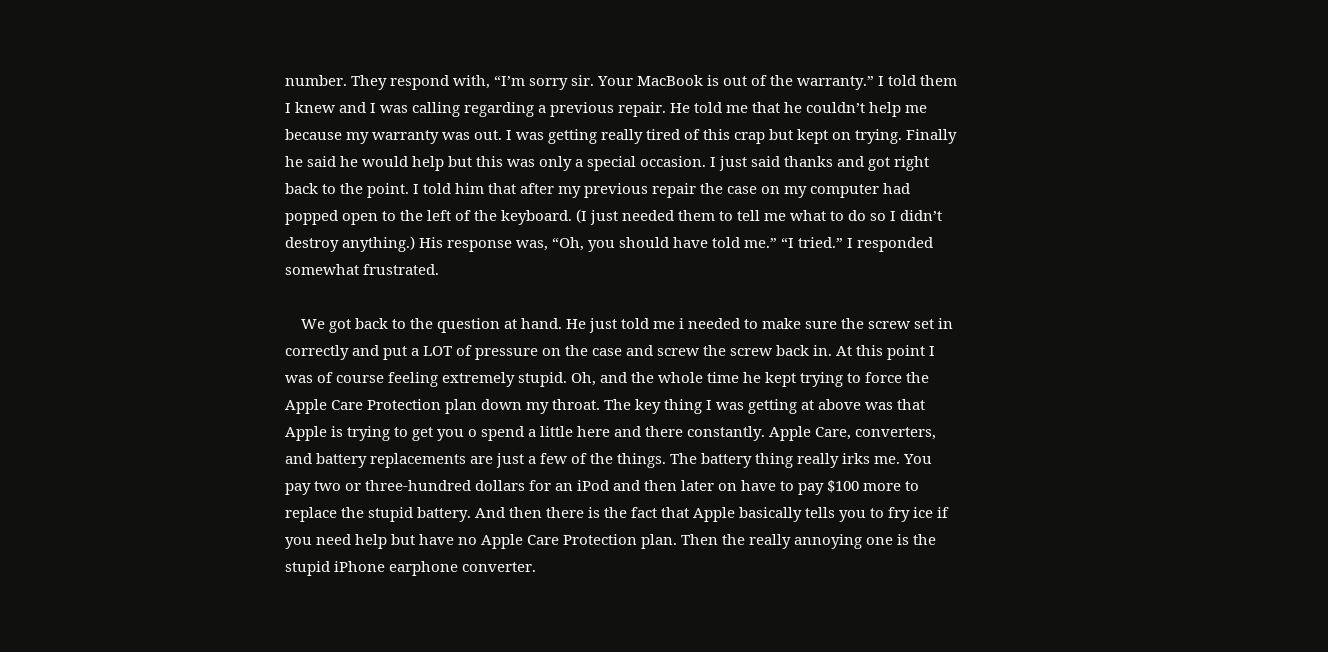number. They respond with, “I’m sorry sir. Your MacBook is out of the warranty.” I told them I knew and I was calling regarding a previous repair. He told me that he couldn’t help me because my warranty was out. I was getting really tired of this crap but kept on trying. Finally he said he would help but this was only a special occasion. I just said thanks and got right back to the point. I told him that after my previous repair the case on my computer had popped open to the left of the keyboard. (I just needed them to tell me what to do so I didn’t destroy anything.) His response was, “Oh, you should have told me.” “I tried.” I responded somewhat frustrated.

    We got back to the question at hand. He just told me i needed to make sure the screw set in correctly and put a LOT of pressure on the case and screw the screw back in. At this point I was of course feeling extremely stupid. Oh, and the whole time he kept trying to force the Apple Care Protection plan down my throat. The key thing I was getting at above was that Apple is trying to get you o spend a little here and there constantly. Apple Care, converters, and battery replacements are just a few of the things. The battery thing really irks me. You pay two or three-hundred dollars for an iPod and then later on have to pay $100 more to replace the stupid battery. And then there is the fact that Apple basically tells you to fry ice if you need help but have no Apple Care Protection plan. Then the really annoying one is the stupid iPhone earphone converter.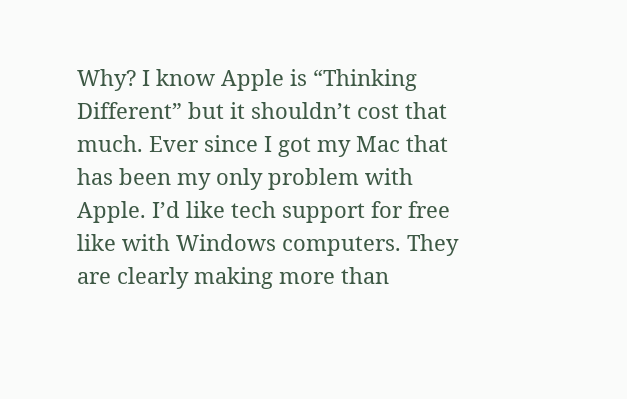Why? I know Apple is “Thinking Different” but it shouldn’t cost that much. Ever since I got my Mac that has been my only problem with Apple. I’d like tech support for free like with Windows computers. They are clearly making more than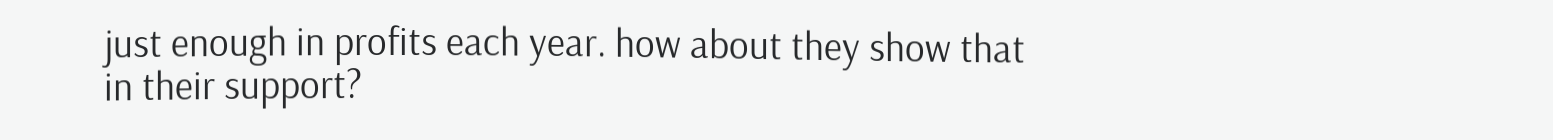just enough in profits each year. how about they show that in their support?